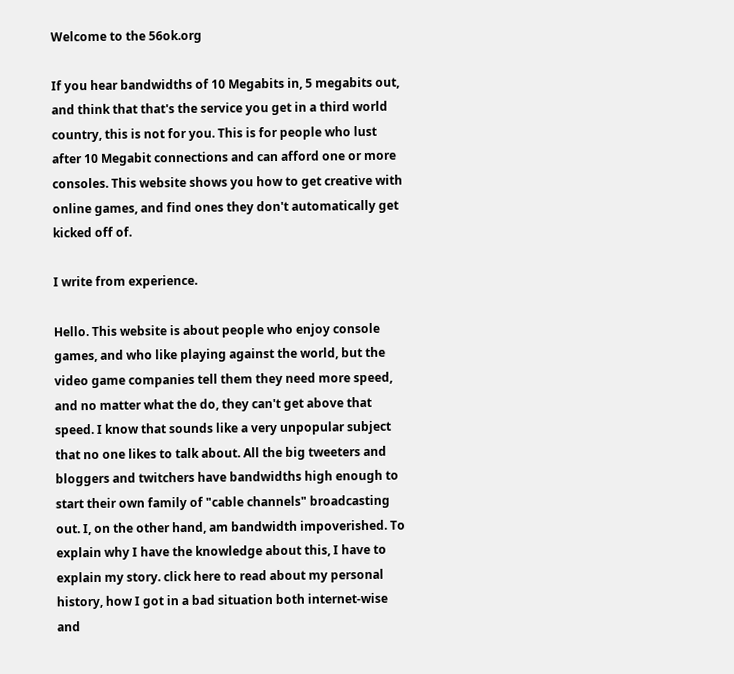Welcome to the 56ok.org

If you hear bandwidths of 10 Megabits in, 5 megabits out, and think that that's the service you get in a third world country, this is not for you. This is for people who lust after 10 Megabit connections and can afford one or more consoles. This website shows you how to get creative with online games, and find ones they don't automatically get kicked off of.

I write from experience.

Hello. This website is about people who enjoy console games, and who like playing against the world, but the video game companies tell them they need more speed, and no matter what the do, they can't get above that speed. I know that sounds like a very unpopular subject that no one likes to talk about. All the big tweeters and bloggers and twitchers have bandwidths high enough to start their own family of "cable channels" broadcasting out. I, on the other hand, am bandwidth impoverished. To explain why I have the knowledge about this, I have to explain my story. click here to read about my personal history, how I got in a bad situation both internet-wise and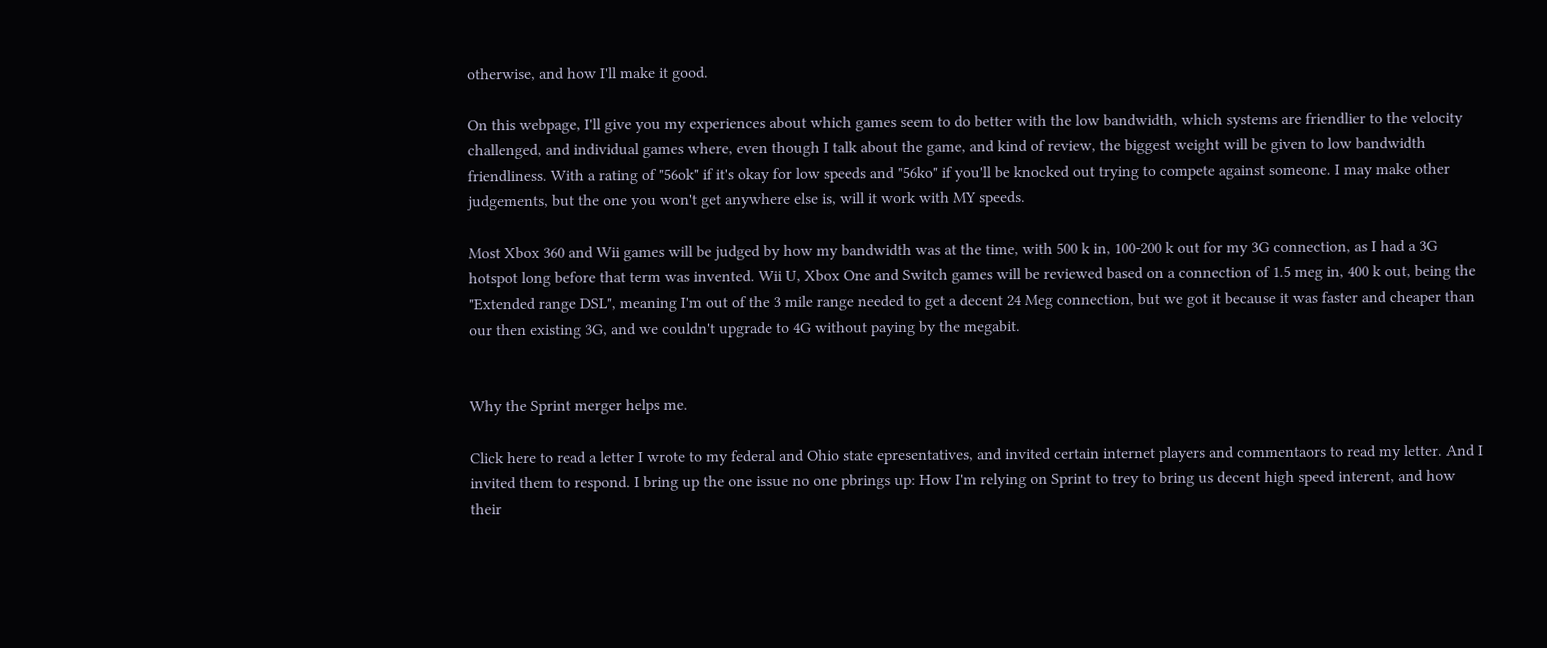otherwise, and how I'll make it good.

On this webpage, I'll give you my experiences about which games seem to do better with the low bandwidth, which systems are friendlier to the velocity challenged, and individual games where, even though I talk about the game, and kind of review, the biggest weight will be given to low bandwidth friendliness. With a rating of "56ok" if it's okay for low speeds and "56ko" if you'll be knocked out trying to compete against someone. I may make other judgements, but the one you won't get anywhere else is, will it work with MY speeds.

Most Xbox 360 and Wii games will be judged by how my bandwidth was at the time, with 500 k in, 100-200 k out for my 3G connection, as I had a 3G hotspot long before that term was invented. Wii U, Xbox One and Switch games will be reviewed based on a connection of 1.5 meg in, 400 k out, being the "Extended range DSL", meaning I'm out of the 3 mile range needed to get a decent 24 Meg connection, but we got it because it was faster and cheaper than our then existing 3G, and we couldn't upgrade to 4G without paying by the megabit.


Why the Sprint merger helps me.

Click here to read a letter I wrote to my federal and Ohio state epresentatives, and invited certain internet players and commentaors to read my letter. And I invited them to respond. I bring up the one issue no one pbrings up: How I'm relying on Sprint to trey to bring us decent high speed interent, and how their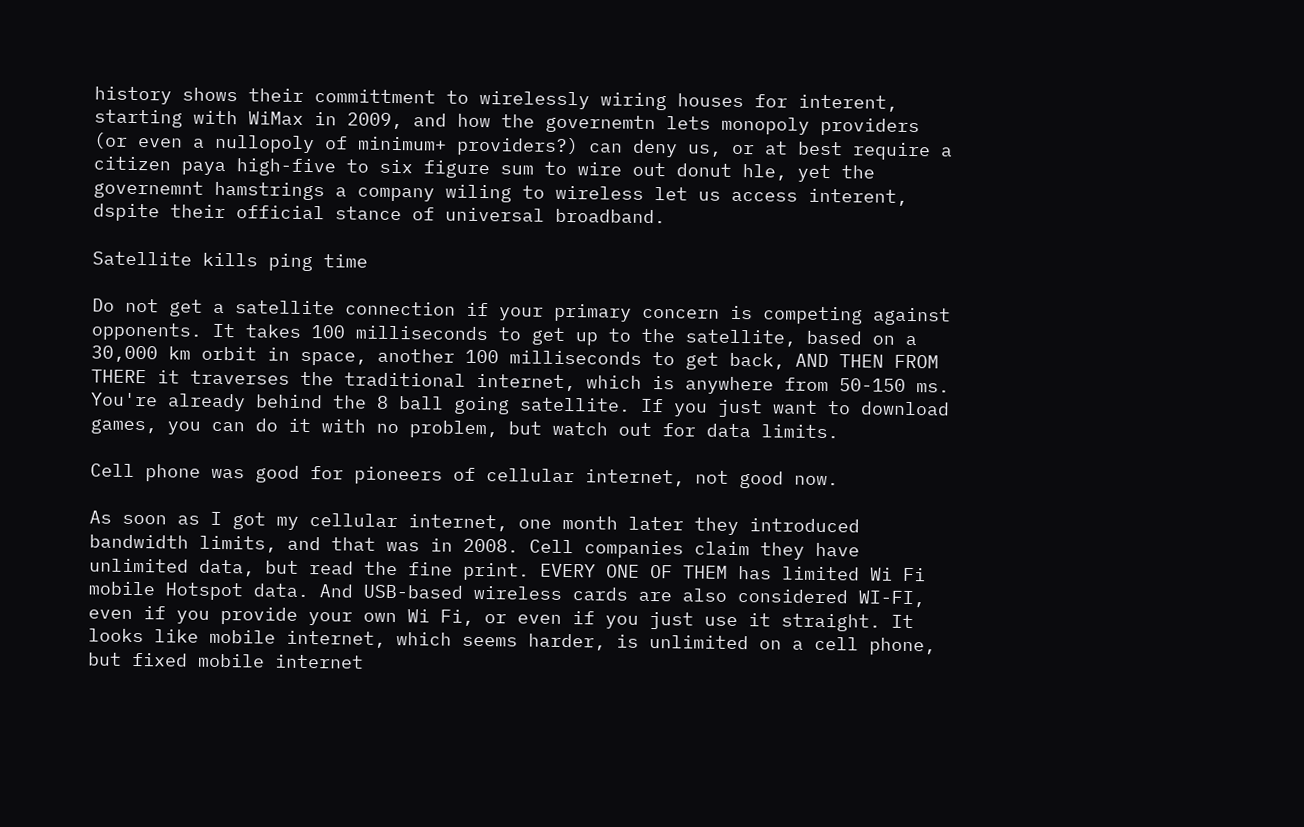history shows their committment to wirelessly wiring houses for interent, starting with WiMax in 2009, and how the governemtn lets monopoly providers (or even a nullopoly of minimum+ providers?) can deny us, or at best require a citizen paya high-five to six figure sum to wire out donut hle, yet the governemnt hamstrings a company wiling to wireless let us access interent, dspite their official stance of universal broadband.

Satellite kills ping time

Do not get a satellite connection if your primary concern is competing against opponents. It takes 100 milliseconds to get up to the satellite, based on a 30,000 km orbit in space, another 100 milliseconds to get back, AND THEN FROM THERE it traverses the traditional internet, which is anywhere from 50-150 ms. You're already behind the 8 ball going satellite. If you just want to download games, you can do it with no problem, but watch out for data limits.

Cell phone was good for pioneers of cellular internet, not good now.

As soon as I got my cellular internet, one month later they introduced bandwidth limits, and that was in 2008. Cell companies claim they have unlimited data, but read the fine print. EVERY ONE OF THEM has limited Wi Fi mobile Hotspot data. And USB-based wireless cards are also considered WI-FI, even if you provide your own Wi Fi, or even if you just use it straight. It looks like mobile internet, which seems harder, is unlimited on a cell phone, but fixed mobile internet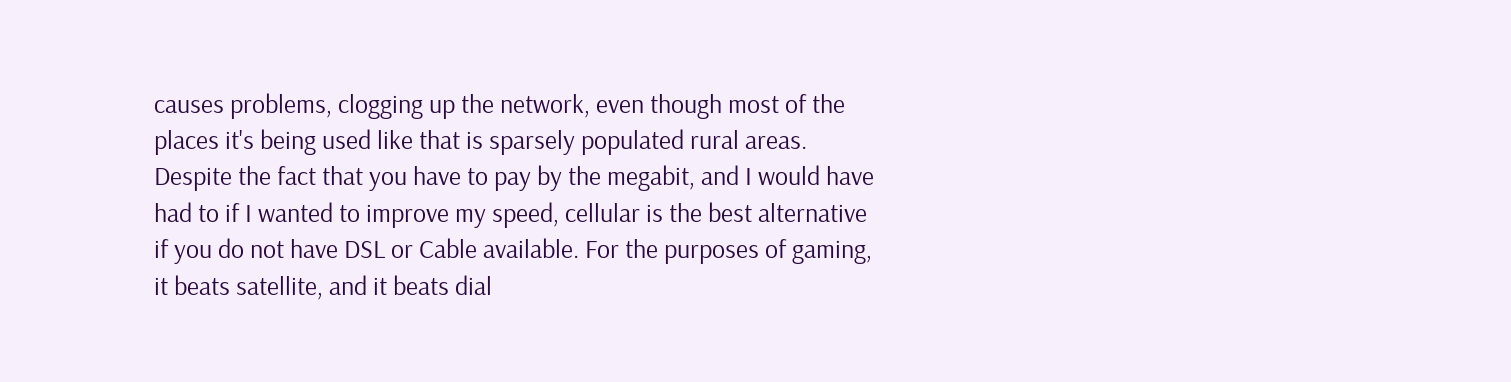causes problems, clogging up the network, even though most of the places it's being used like that is sparsely populated rural areas. Despite the fact that you have to pay by the megabit, and I would have had to if I wanted to improve my speed, cellular is the best alternative if you do not have DSL or Cable available. For the purposes of gaming, it beats satellite, and it beats dial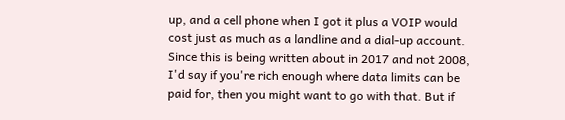up, and a cell phone when I got it plus a VOIP would cost just as much as a landline and a dial-up account. Since this is being written about in 2017 and not 2008, I'd say if you're rich enough where data limits can be paid for, then you might want to go with that. But if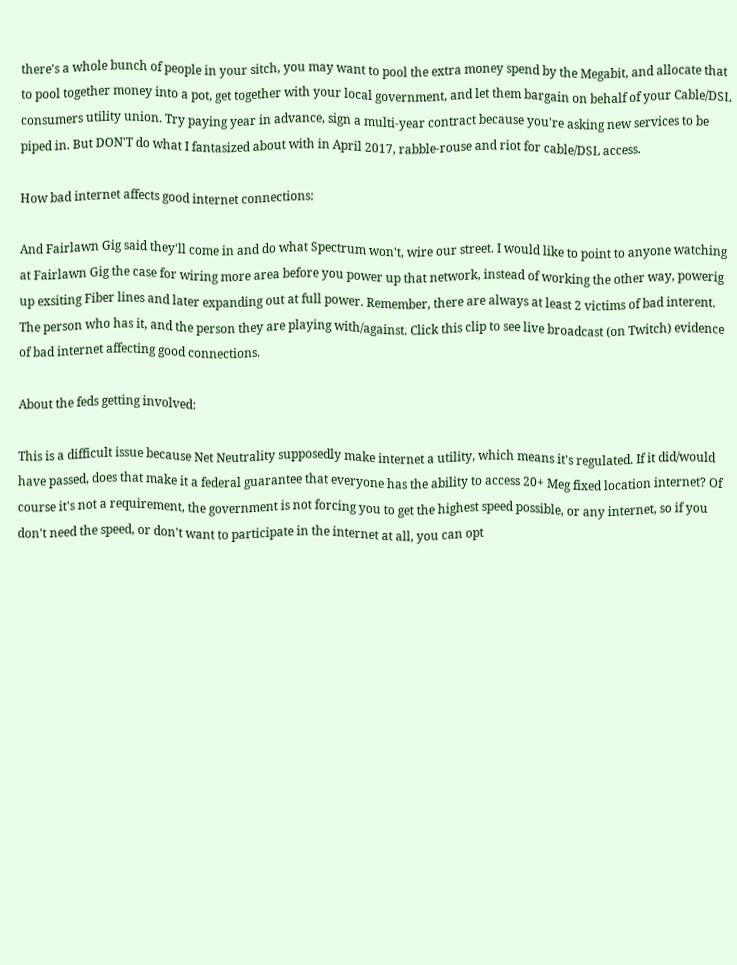there's a whole bunch of people in your sitch, you may want to pool the extra money spend by the Megabit, and allocate that to pool together money into a pot, get together with your local government, and let them bargain on behalf of your Cable/DSL consumers utility union. Try paying year in advance, sign a multi-year contract because you're asking new services to be piped in. But DON'T do what I fantasized about with in April 2017, rabble-rouse and riot for cable/DSL access.

How bad internet affects good internet connections:

And Fairlawn Gig said they'll come in and do what Spectrum won't, wire our street. I would like to point to anyone watching at Fairlawn Gig the case for wiring more area before you power up that network, instead of working the other way, powerig up exsiting Fiber lines and later expanding out at full power. Remember, there are always at least 2 victims of bad interent. The person who has it, and the person they are playing with/against. Click this clip to see live broadcast (on Twitch) evidence of bad internet affecting good connections.

About the feds getting involved:

This is a difficult issue because Net Neutrality supposedly make internet a utility, which means it's regulated. If it did/would have passed, does that make it a federal guarantee that everyone has the ability to access 20+ Meg fixed location internet? Of course it's not a requirement, the government is not forcing you to get the highest speed possible, or any internet, so if you don't need the speed, or don't want to participate in the internet at all, you can opt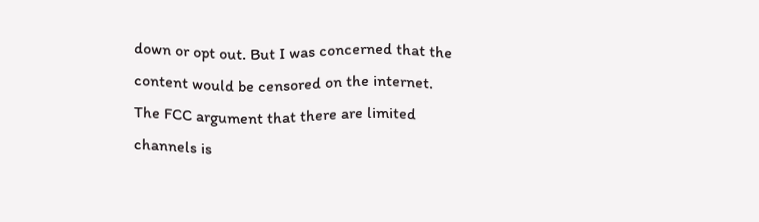down or opt out. But I was concerned that the content would be censored on the internet. The FCC argument that there are limited channels is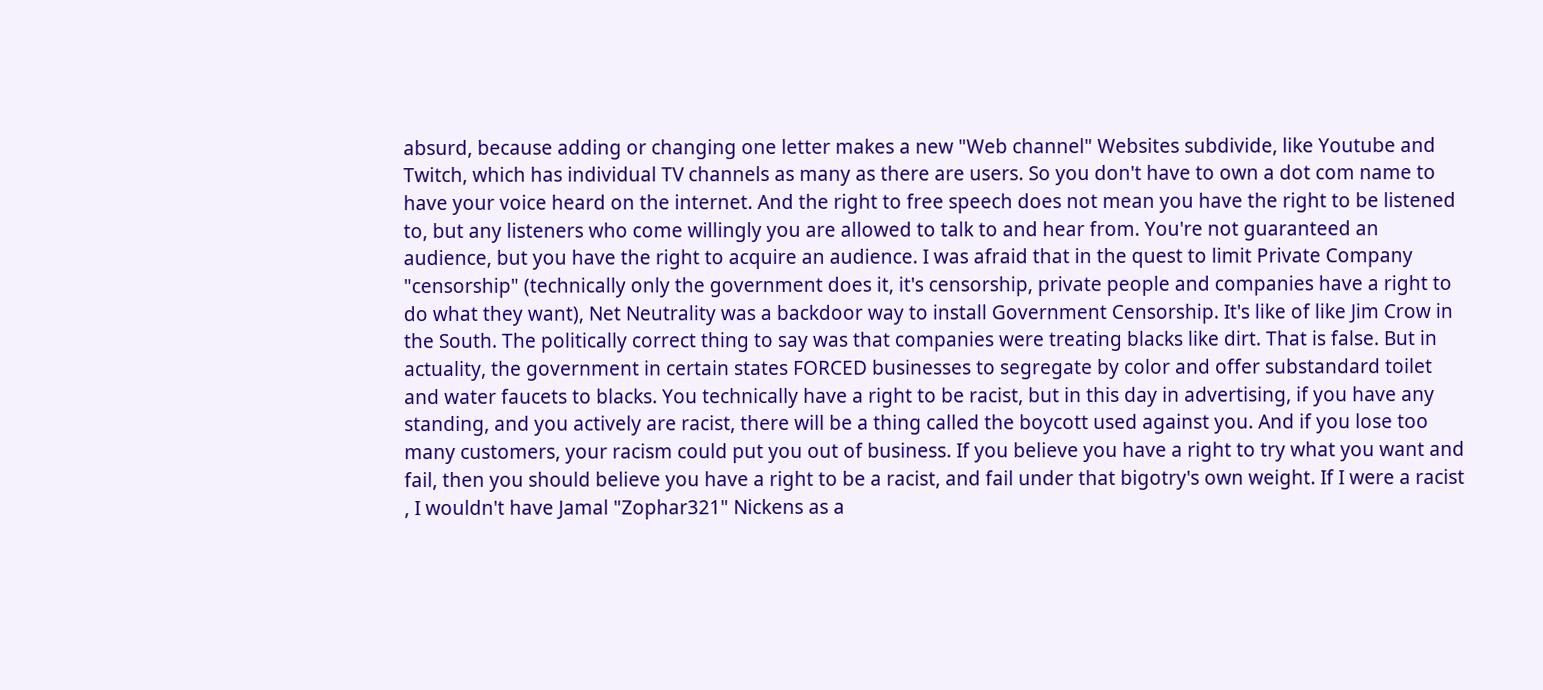absurd, because adding or changing one letter makes a new "Web channel" Websites subdivide, like Youtube and Twitch, which has individual TV channels as many as there are users. So you don't have to own a dot com name to have your voice heard on the internet. And the right to free speech does not mean you have the right to be listened to, but any listeners who come willingly you are allowed to talk to and hear from. You're not guaranteed an audience, but you have the right to acquire an audience. I was afraid that in the quest to limit Private Company "censorship" (technically only the government does it, it's censorship, private people and companies have a right to do what they want), Net Neutrality was a backdoor way to install Government Censorship. It's like of like Jim Crow in the South. The politically correct thing to say was that companies were treating blacks like dirt. That is false. But in actuality, the government in certain states FORCED businesses to segregate by color and offer substandard toilet and water faucets to blacks. You technically have a right to be racist, but in this day in advertising, if you have any standing, and you actively are racist, there will be a thing called the boycott used against you. And if you lose too many customers, your racism could put you out of business. If you believe you have a right to try what you want and fail, then you should believe you have a right to be a racist, and fail under that bigotry's own weight. If I were a racist , I wouldn't have Jamal "Zophar321" Nickens as a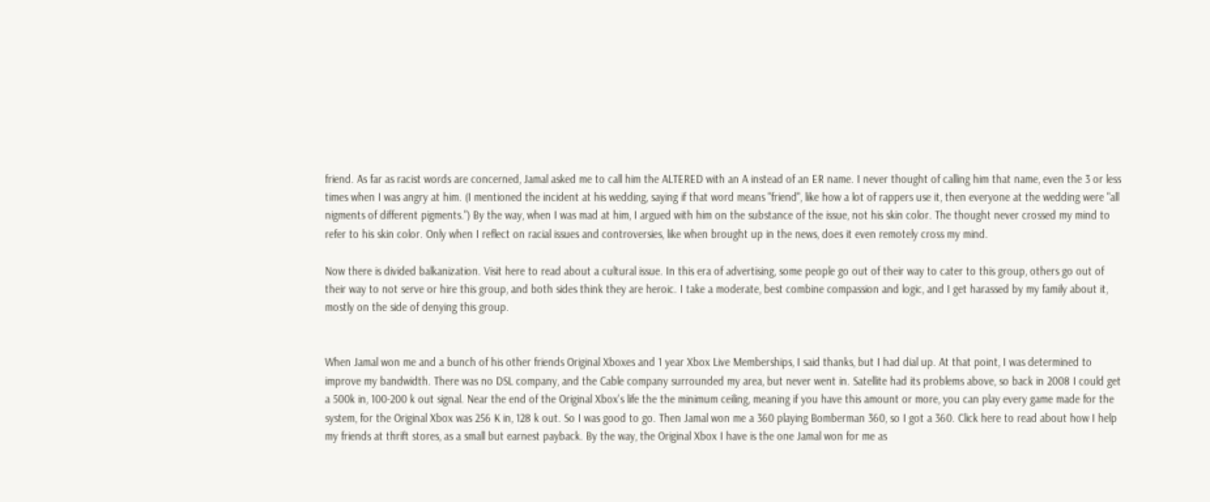friend. As far as racist words are concerned, Jamal asked me to call him the ALTERED with an A instead of an ER name. I never thought of calling him that name, even the 3 or less times when I was angry at him. (I mentioned the incident at his wedding, saying if that word means "friend", like how a lot of rappers use it, then everyone at the wedding were "all nigments of different pigments.") By the way, when I was mad at him, I argued with him on the substance of the issue, not his skin color. The thought never crossed my mind to refer to his skin color. Only when I reflect on racial issues and controversies, like when brought up in the news, does it even remotely cross my mind.

Now there is divided balkanization. Visit here to read about a cultural issue. In this era of advertising, some people go out of their way to cater to this group, others go out of their way to not serve or hire this group, and both sides think they are heroic. I take a moderate, best combine compassion and logic, and I get harassed by my family about it, mostly on the side of denying this group.


When Jamal won me and a bunch of his other friends Original Xboxes and 1 year Xbox Live Memberships, I said thanks, but I had dial up. At that point, I was determined to improve my bandwidth. There was no DSL company, and the Cable company surrounded my area, but never went in. Satellite had its problems above, so back in 2008 I could get a 500k in, 100-200 k out signal. Near the end of the Original Xbox's life the the minimum ceiling, meaning if you have this amount or more, you can play every game made for the system, for the Original Xbox was 256 K in, 128 k out. So I was good to go. Then Jamal won me a 360 playing Bomberman 360, so I got a 360. Click here to read about how I help my friends at thrift stores, as a small but earnest payback. By the way, the Original Xbox I have is the one Jamal won for me as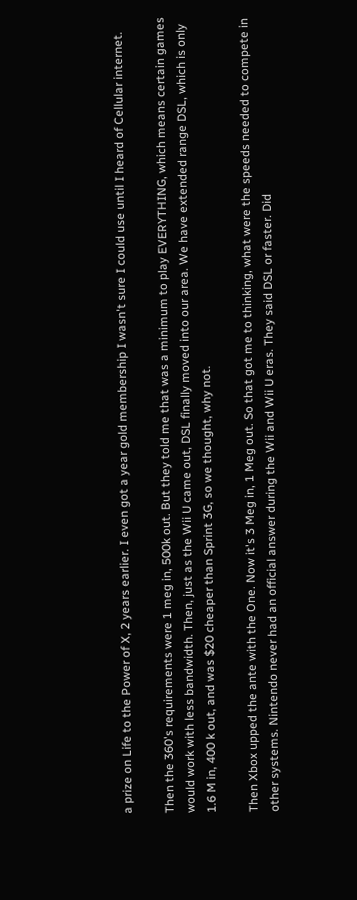a prize on Life to the Power of X, 2 years earlier. I even got a year gold membership I wasn't sure I could use until I heard of Cellular internet.

Then the 360's requirements were 1 meg in, 500k out. But they told me that was a minimum to play EVERYTHING, which means certain games would work with less bandwidth. Then, just as the Wii U came out, DSL finally moved into our area. We have extended range DSL, which is only 1.6 M in, 400 k out, and was $20 cheaper than Sprint 3G, so we thought, why not.

Then Xbox upped the ante with the One. Now it's 3 Meg in, 1 Meg out. So that got me to thinking, what were the speeds needed to compete in other systems. Nintendo never had an official answer during the Wii and Wii U eras. They said DSL or faster. Did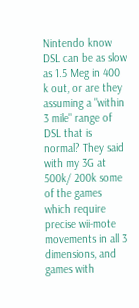Nintendo know DSL can be as slow as 1.5 Meg in 400 k out, or are they assuming a "within 3 mile" range of DSL that is normal? They said with my 3G at 500k/ 200k some of the games which require precise wii-mote movements in all 3 dimensions, and games with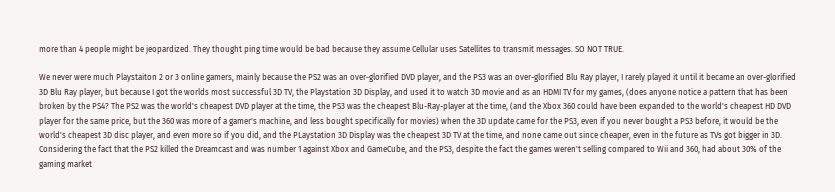more than 4 people might be jeopardized. They thought ping time would be bad because they assume Cellular uses Satellites to transmit messages. SO NOT TRUE.

We never were much Playstaiton 2 or 3 online gamers, mainly because the PS2 was an over-glorified DVD player, and the PS3 was an over-glorified Blu Ray player, I rarely played it until it became an over-glorified 3D Blu Ray player, but because I got the worlds most successful 3D TV, the Playstation 3D Display, and used it to watch 3D movie and as an HDMI TV for my games, (does anyone notice a pattern that has been broken by the PS4? The PS2 was the world's cheapest DVD player at the time, the PS3 was the cheapest Blu-Ray-player at the time, (and the Xbox 360 could have been expanded to the world's cheapest HD DVD player for the same price, but the 360 was more of a gamer's machine, and less bought specifically for movies) when the 3D update came for the PS3, even if you never bought a PS3 before, it would be the world's cheapest 3D disc player, and even more so if you did, and the PLaystation 3D Display was the cheapest 3D TV at the time, and none came out since cheaper, even in the future as TVs got bigger in 3D. Considering the fact that the PS2 killed the Dreamcast and was number 1 against Xbox and GameCube, and the PS3, despite the fact the games weren't selling compared to Wii and 360, had about 30% of the gaming market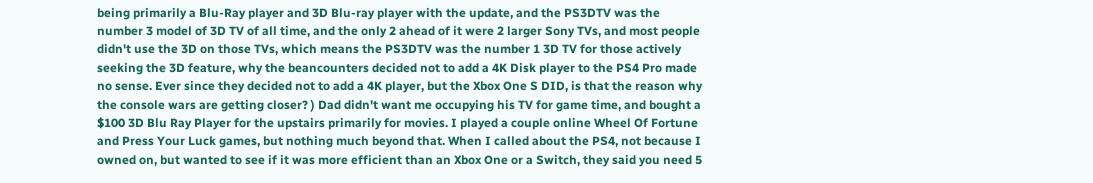being primarily a Blu-Ray player and 3D Blu-ray player with the update, and the PS3DTV was the number 3 model of 3D TV of all time, and the only 2 ahead of it were 2 larger Sony TVs, and most people didn't use the 3D on those TVs, which means the PS3DTV was the number 1 3D TV for those actively seeking the 3D feature, why the beancounters decided not to add a 4K Disk player to the PS4 Pro made no sense. Ever since they decided not to add a 4K player, but the Xbox One S DID, is that the reason why the console wars are getting closer? ) Dad didn't want me occupying his TV for game time, and bought a $100 3D Blu Ray Player for the upstairs primarily for movies. I played a couple online Wheel Of Fortune and Press Your Luck games, but nothing much beyond that. When I called about the PS4, not because I owned on, but wanted to see if it was more efficient than an Xbox One or a Switch, they said you need 5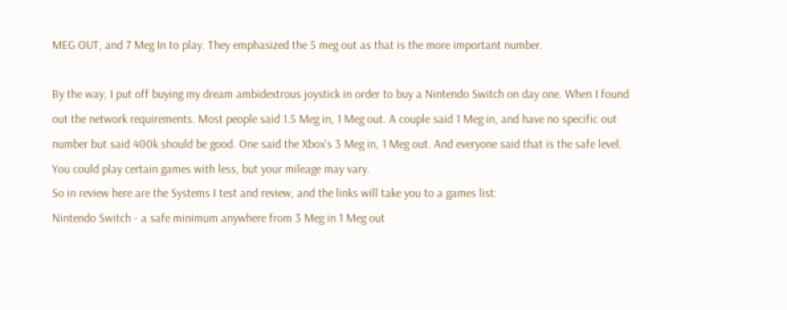MEG OUT, and 7 Meg In to play. They emphasized the 5 meg out as that is the more important number.

By the way, I put off buying my dream ambidextrous joystick in order to buy a Nintendo Switch on day one. When I found out the network requirements. Most people said 1.5 Meg in, 1 Meg out. A couple said 1 Meg in, and have no specific out number but said 400k should be good. One said the Xbox's 3 Meg in, 1 Meg out. And everyone said that is the safe level. You could play certain games with less, but your mileage may vary.
So in review here are the Systems I test and review, and the links will take you to a games list:
Nintendo Switch - a safe minimum anywhere from 3 Meg in 1 Meg out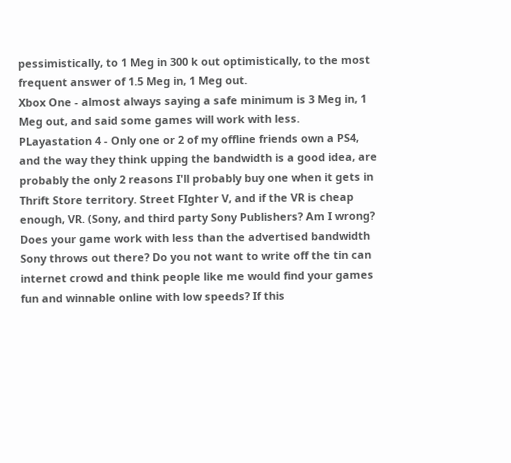pessimistically, to 1 Meg in 300 k out optimistically, to the most frequent answer of 1.5 Meg in, 1 Meg out.
Xbox One - almost always saying a safe minimum is 3 Meg in, 1 Meg out, and said some games will work with less.
PLayastation 4 - Only one or 2 of my offline friends own a PS4, and the way they think upping the bandwidth is a good idea, are probably the only 2 reasons I'll probably buy one when it gets in Thrift Store territory. Street FIghter V, and if the VR is cheap enough, VR. (Sony, and third party Sony Publishers? Am I wrong? Does your game work with less than the advertised bandwidth Sony throws out there? Do you not want to write off the tin can internet crowd and think people like me would find your games fun and winnable online with low speeds? If this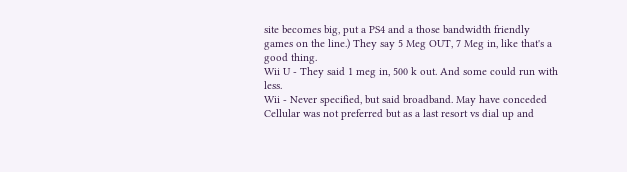site becomes big, put a PS4 and a those bandwidth friendly games on the line.) They say 5 Meg OUT, 7 Meg in, like that's a good thing.
Wii U - They said 1 meg in, 500 k out. And some could run with less.
Wii - Never specified, but said broadband. May have conceded Cellular was not preferred but as a last resort vs dial up and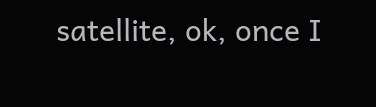satellite, ok, once I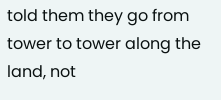told them they go from tower to tower along the land, not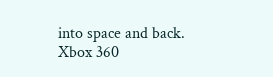into space and back.
Xbox 360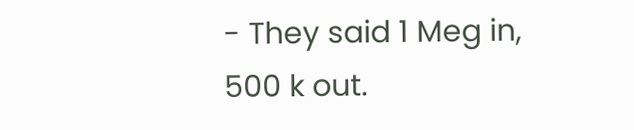- They said 1 Meg in, 500 k out.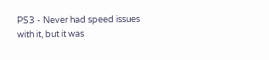PS3 - Never had speed issues with it, but it was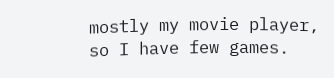mostly my movie player, so I have few games.